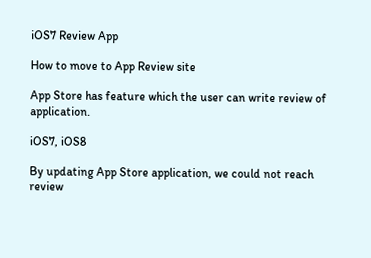iOS7 Review App

How to move to App Review site

App Store has feature which the user can write review of application.

iOS7, iOS8

By updating App Store application, we could not reach review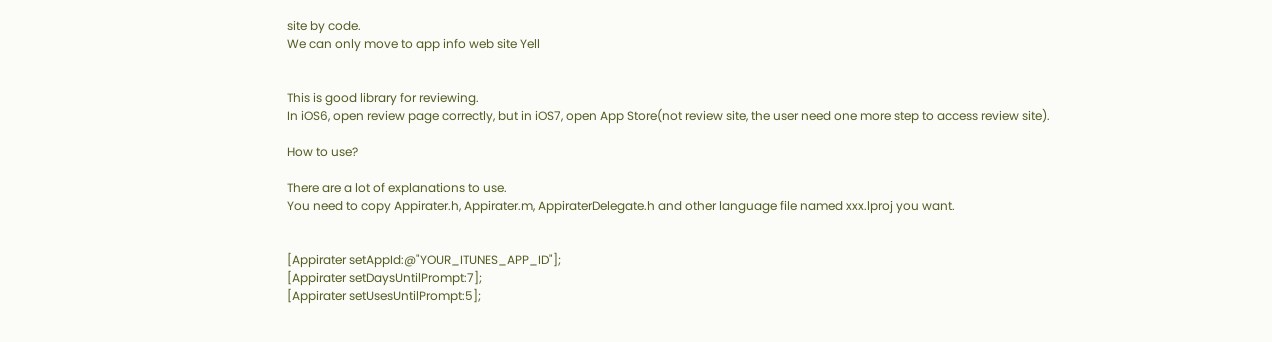site by code.
We can only move to app info web site Yell


This is good library for reviewing.
In iOS6, open review page correctly, but in iOS7, open App Store(not review site, the user need one more step to access review site).

How to use?

There are a lot of explanations to use.
You need to copy Appirater.h, Appirater.m, AppiraterDelegate.h and other language file named xxx.lproj you want.


[Appirater setAppId:@"YOUR_ITUNES_APP_ID"];
[Appirater setDaysUntilPrompt:7];
[Appirater setUsesUntilPrompt:5];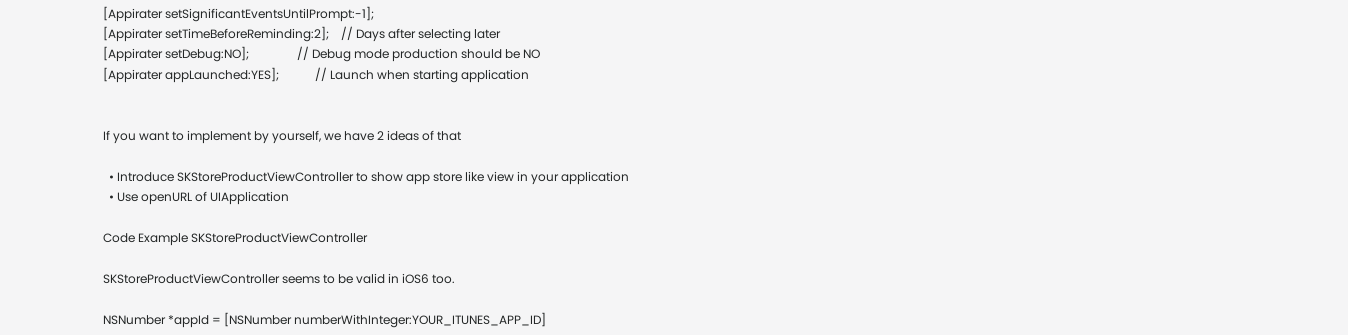[Appirater setSignificantEventsUntilPrompt:-1];
[Appirater setTimeBeforeReminding:2];    // Days after selecting later
[Appirater setDebug:NO];                // Debug mode production should be NO
[Appirater appLaunched:YES];            // Launch when starting application


If you want to implement by yourself, we have 2 ideas of that

  • Introduce SKStoreProductViewController to show app store like view in your application
  • Use openURL of UIApplication

Code Example SKStoreProductViewController

SKStoreProductViewController seems to be valid in iOS6 too.

NSNumber *appId = [NSNumber numberWithInteger:YOUR_ITUNES_APP_ID]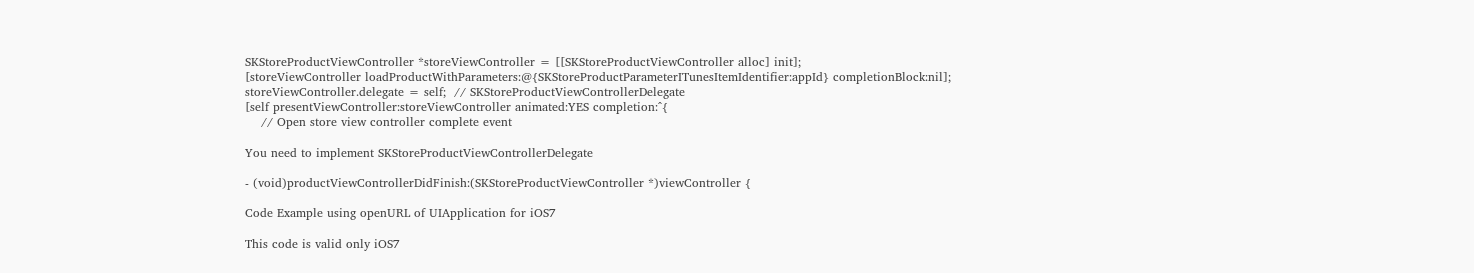SKStoreProductViewController *storeViewController = [[SKStoreProductViewController alloc] init];
[storeViewController loadProductWithParameters:@{SKStoreProductParameterITunesItemIdentifier:appId} completionBlock:nil];
storeViewController.delegate = self;  // SKStoreProductViewControllerDelegate
[self presentViewController:storeViewController animated:YES completion:^{
    // Open store view controller complete event

You need to implement SKStoreProductViewControllerDelegate

- (void)productViewControllerDidFinish:(SKStoreProductViewController *)viewController {

Code Example using openURL of UIApplication for iOS7

This code is valid only iOS7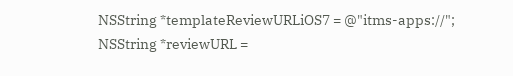NSString *templateReviewURLiOS7 = @"itms-apps://";
NSString *reviewURL =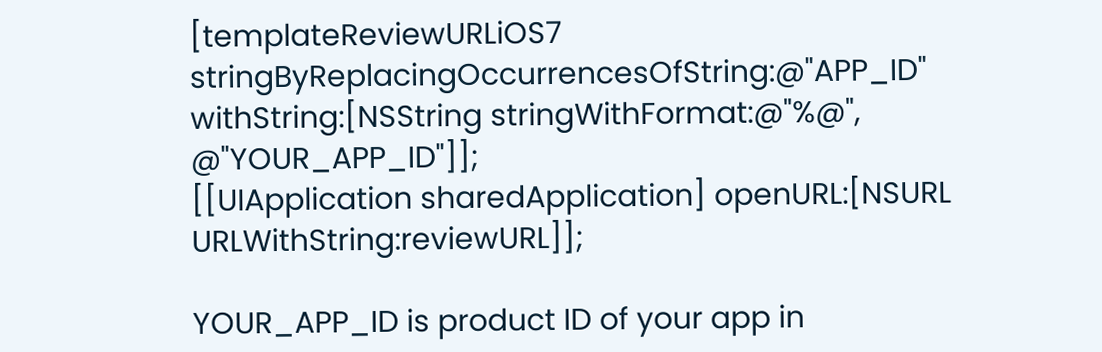[templateReviewURLiOS7 stringByReplacingOccurrencesOfString:@"APP_ID" withString:[NSString stringWithFormat:@"%@", @"YOUR_APP_ID"]];
[[UIApplication sharedApplication] openURL:[NSURL URLWithString:reviewURL]];

YOUR_APP_ID is product ID of your app in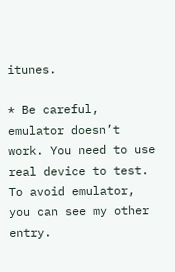itunes.

* Be careful, emulator doesn’t work. You need to use real device to test.
To avoid emulator, you can see my other entry.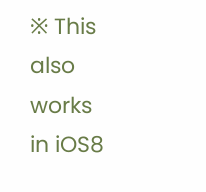※ This also works in iOS8